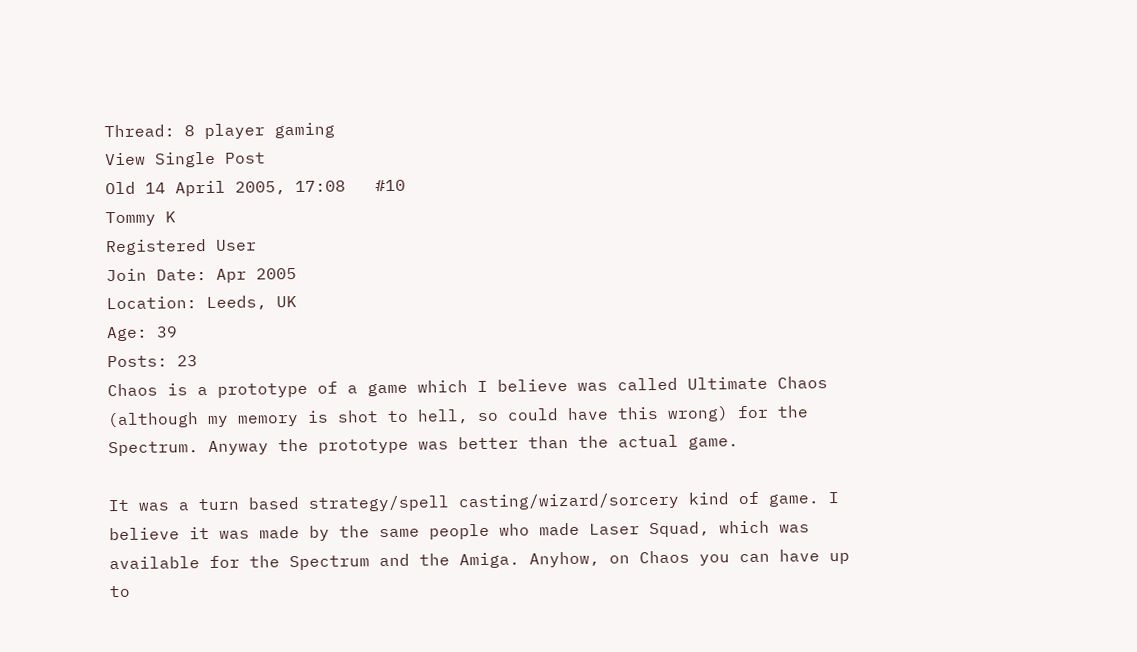Thread: 8 player gaming
View Single Post
Old 14 April 2005, 17:08   #10
Tommy K
Registered User
Join Date: Apr 2005
Location: Leeds, UK
Age: 39
Posts: 23
Chaos is a prototype of a game which I believe was called Ultimate Chaos (although my memory is shot to hell, so could have this wrong) for the Spectrum. Anyway the prototype was better than the actual game.

It was a turn based strategy/spell casting/wizard/sorcery kind of game. I believe it was made by the same people who made Laser Squad, which was available for the Spectrum and the Amiga. Anyhow, on Chaos you can have up to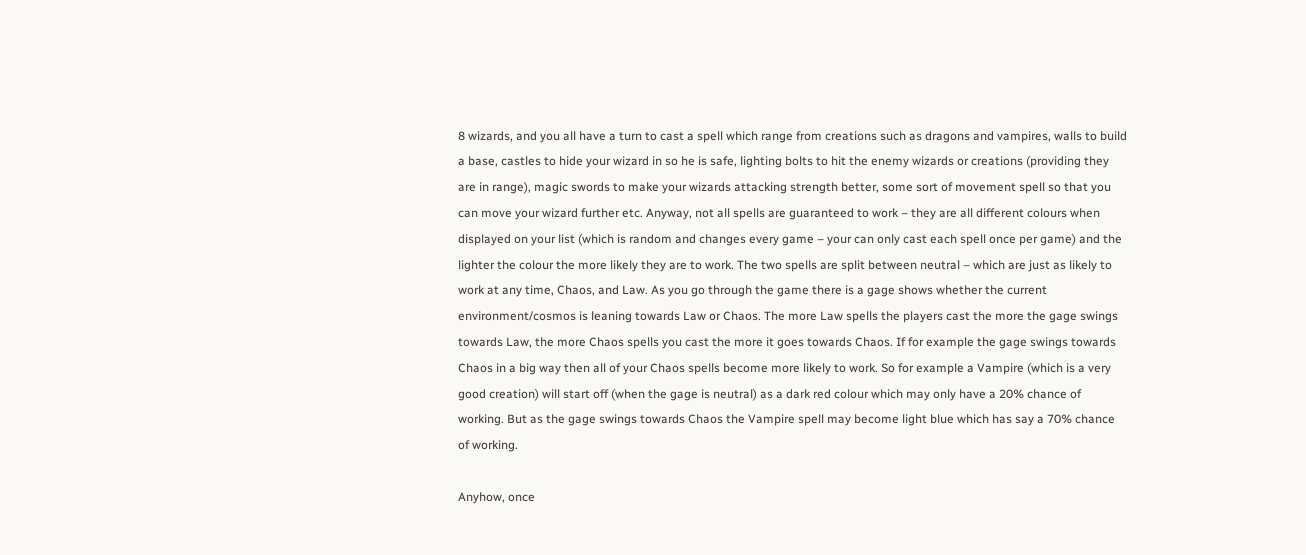8 wizards, and you all have a turn to cast a spell which range from creations such as dragons and vampires, walls to build a base, castles to hide your wizard in so he is safe, lighting bolts to hit the enemy wizards or creations (providing they are in range), magic swords to make your wizards attacking strength better, some sort of movement spell so that you can move your wizard further etc. Anyway, not all spells are guaranteed to work – they are all different colours when displayed on your list (which is random and changes every game – your can only cast each spell once per game) and the lighter the colour the more likely they are to work. The two spells are split between neutral – which are just as likely to work at any time, Chaos, and Law. As you go through the game there is a gage shows whether the current environment/cosmos is leaning towards Law or Chaos. The more Law spells the players cast the more the gage swings towards Law, the more Chaos spells you cast the more it goes towards Chaos. If for example the gage swings towards Chaos in a big way then all of your Chaos spells become more likely to work. So for example a Vampire (which is a very good creation) will start off (when the gage is neutral) as a dark red colour which may only have a 20% chance of working. But as the gage swings towards Chaos the Vampire spell may become light blue which has say a 70% chance of working.

Anyhow, once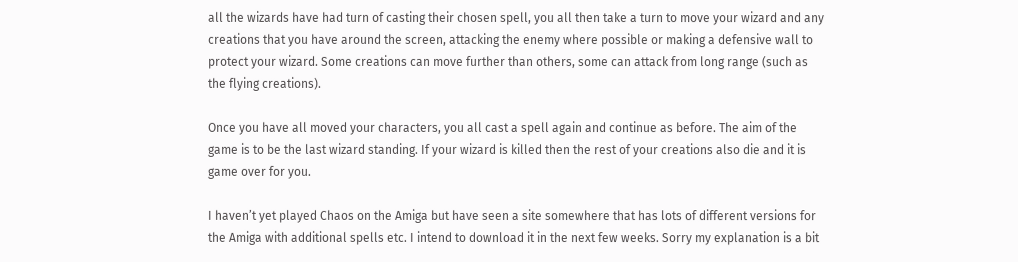all the wizards have had turn of casting their chosen spell, you all then take a turn to move your wizard and any creations that you have around the screen, attacking the enemy where possible or making a defensive wall to protect your wizard. Some creations can move further than others, some can attack from long range (such as the flying creations).

Once you have all moved your characters, you all cast a spell again and continue as before. The aim of the game is to be the last wizard standing. If your wizard is killed then the rest of your creations also die and it is game over for you.

I haven’t yet played Chaos on the Amiga but have seen a site somewhere that has lots of different versions for the Amiga with additional spells etc. I intend to download it in the next few weeks. Sorry my explanation is a bit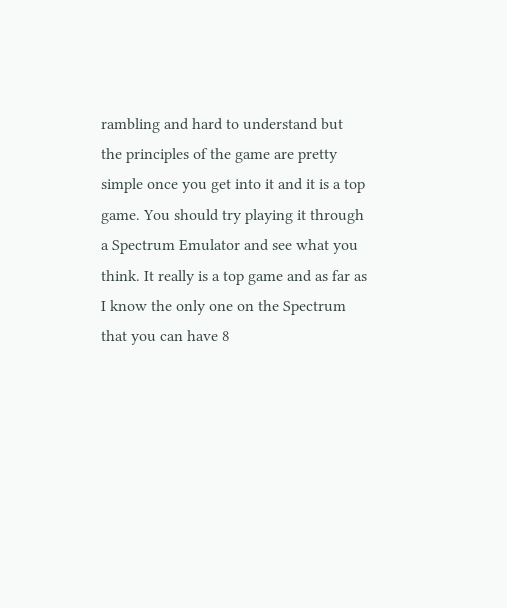rambling and hard to understand but the principles of the game are pretty simple once you get into it and it is a top game. You should try playing it through a Spectrum Emulator and see what you think. It really is a top game and as far as I know the only one on the Spectrum that you can have 8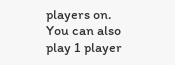players on. You can also play 1 player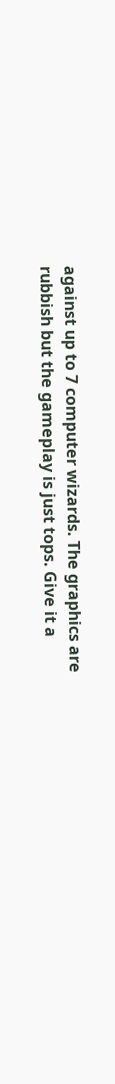against up to 7 computer wizards. The graphics are rubbish but the gameplay is just tops. Give it a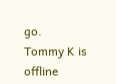go.
Tommy K is offline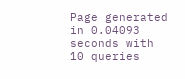Page generated in 0.04093 seconds with 10 queries